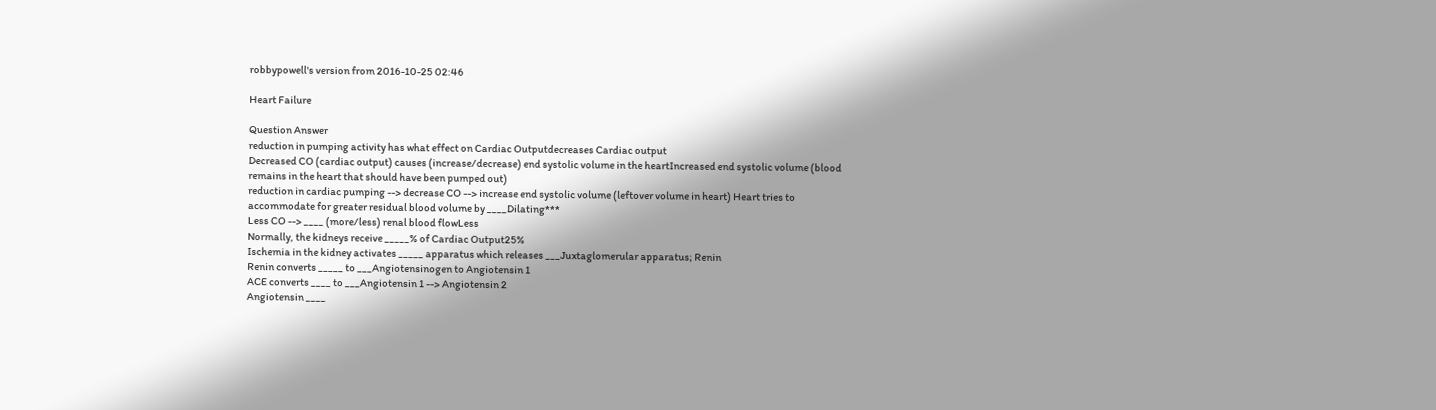robbypowell's version from 2016-10-25 02:46

Heart Failure

Question Answer
reduction in pumping activity has what effect on Cardiac Outputdecreases Cardiac output
Decreased CO (cardiac output) causes (increase/decrease) end systolic volume in the heartIncreased end systolic volume (blood remains in the heart that should have been pumped out)
reduction in cardiac pumping --> decrease CO --> increase end systolic volume (leftover volume in heart) Heart tries to accommodate for greater residual blood volume by ____Dilating***
Less CO --> ____ (more/less) renal blood flowLess
Normally, the kidneys receive _____% of Cardiac Output25%
Ischemia in the kidney activates _____ apparatus which releases ___Juxtaglomerular apparatus; Renin
Renin converts _____ to ___Angiotensinogen to Angiotensin 1
ACE converts ____ to ___Angiotensin 1 --> Angiotensin 2
Angiotensin ____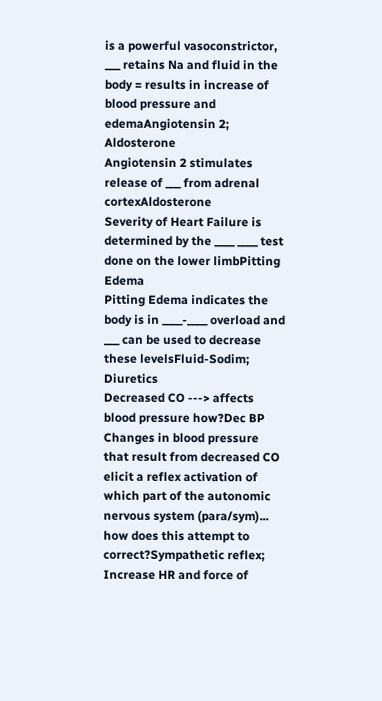is a powerful vasoconstrictor, ___ retains Na and fluid in the body = results in increase of blood pressure and edemaAngiotensin 2; Aldosterone
Angiotensin 2 stimulates release of ___ from adrenal cortexAldosterone
Severity of Heart Failure is determined by the ____ ____ test done on the lower limbPitting Edema
Pitting Edema indicates the body is in ____-____ overload and ___ can be used to decrease these levelsFluid-Sodim; Diuretics
Decreased CO ---> affects blood pressure how?Dec BP
Changes in blood pressure that result from decreased CO elicit a reflex activation of which part of the autonomic nervous system (para/sym)... how does this attempt to correct?Sympathetic reflex; Increase HR and force of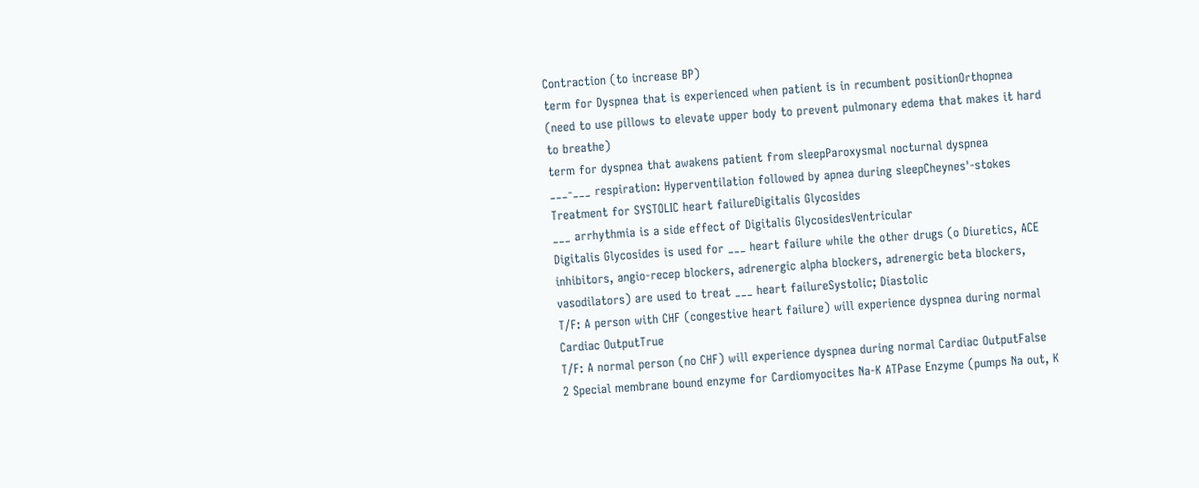Contraction (to increase BP)
term for Dyspnea that is experienced when patient is in recumbent positionOrthopnea (need to use pillows to elevate upper body to prevent pulmonary edema that makes it hard to breathe)
term for dyspnea that awakens patient from sleepParoxysmal nocturnal dyspnea
___-___ respiration: Hyperventilation followed by apnea during sleepCheynes'-stokes
Treatment for SYSTOLIC heart failureDigitalis Glycosides
___ arrhythmia is a side effect of Digitalis GlycosidesVentricular
Digitalis Glycosides is used for ___ heart failure while the other drugs (o Diuretics, ACE inhibitors, angio-recep blockers, adrenergic alpha blockers, adrenergic beta blockers, vasodilators) are used to treat ___ heart failureSystolic; Diastolic
T/F: A person with CHF (congestive heart failure) will experience dyspnea during normal Cardiac OutputTrue
T/F: A normal person (no CHF) will experience dyspnea during normal Cardiac OutputFalse
2 Special membrane bound enzyme for Cardiomyocites Na-K ATPase Enzyme (pumps Na out, K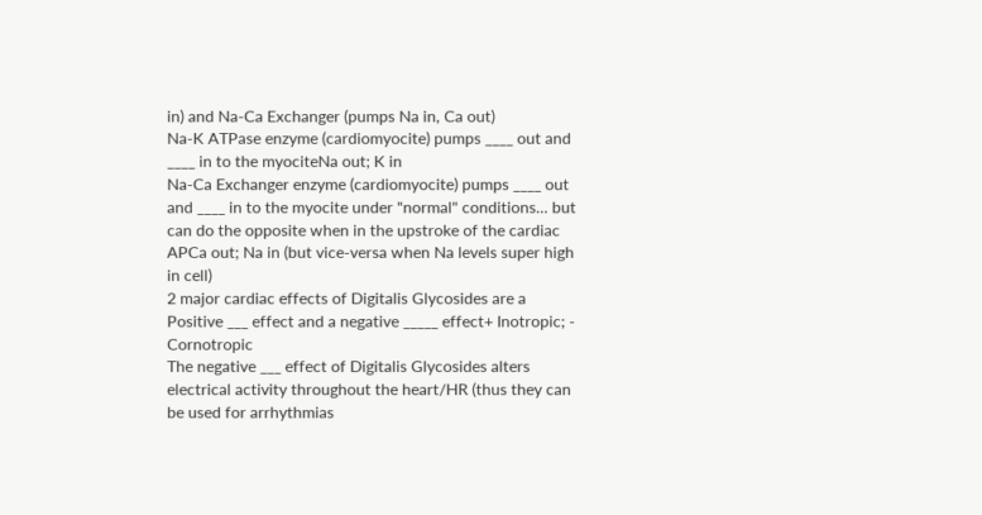in) and Na-Ca Exchanger (pumps Na in, Ca out)
Na-K ATPase enzyme (cardiomyocite) pumps ____ out and ____ in to the myociteNa out; K in
Na-Ca Exchanger enzyme (cardiomyocite) pumps ____ out and ____ in to the myocite under "normal" conditions... but can do the opposite when in the upstroke of the cardiac APCa out; Na in (but vice-versa when Na levels super high in cell)
2 major cardiac effects of Digitalis Glycosides are a Positive ___ effect and a negative _____ effect+ Inotropic; - Cornotropic
The negative ___ effect of Digitalis Glycosides alters electrical activity throughout the heart/HR (thus they can be used for arrhythmias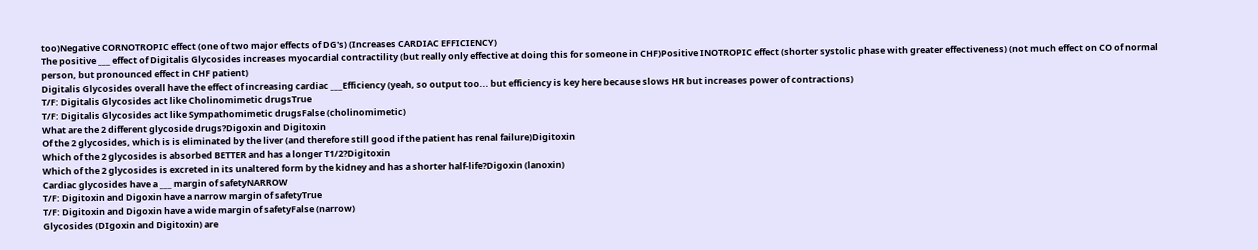too)Negative CORNOTROPIC effect (one of two major effects of DG's) (Increases CARDIAC EFFICIENCY)
The positive ___ effect of Digitalis Glycosides increases myocardial contractility (but really only effective at doing this for someone in CHF)Positive INOTROPIC effect (shorter systolic phase with greater effectiveness) (not much effect on CO of normal person, but pronounced effect in CHF patient)
Digitalis Glycosides overall have the effect of increasing cardiac ___Efficiency (yeah, so output too... but efficiency is key here because slows HR but increases power of contractions)
T/F: Digitalis Glycosides act like Cholinomimetic drugsTrue
T/F: Digitalis Glycosides act like Sympathomimetic drugsFalse (cholinomimetic)
What are the 2 different glycoside drugs?Digoxin and Digitoxin
Of the 2 glycosides, which is is eliminated by the liver (and therefore still good if the patient has renal failure)Digitoxin
Which of the 2 glycosides is absorbed BETTER and has a longer T1/2?Digitoxin
Which of the 2 glycosides is excreted in its unaltered form by the kidney and has a shorter half-life?Digoxin (lanoxin)
Cardiac glycosides have a ___ margin of safetyNARROW
T/F: Digitoxin and Digoxin have a narrow margin of safetyTrue
T/F: Digitoxin and Digoxin have a wide margin of safetyFalse (narrow)
Glycosides (DIgoxin and Digitoxin) are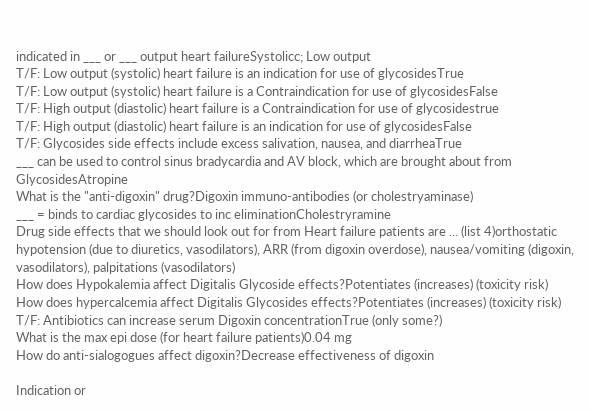indicated in ___ or ___ output heart failureSystolicc; Low output
T/F: Low output (systolic) heart failure is an indication for use of glycosidesTrue
T/F: Low output (systolic) heart failure is a Contraindication for use of glycosidesFalse
T/F: High output (diastolic) heart failure is a Contraindication for use of glycosidestrue
T/F: High output (diastolic) heart failure is an indication for use of glycosidesFalse
T/F: Glycosides side effects include excess salivation, nausea, and diarrheaTrue
___ can be used to control sinus bradycardia and AV block, which are brought about from GlycosidesAtropine
What is the "anti-digoxin" drug?Digoxin immuno-antibodies (or cholestryaminase)
___ = binds to cardiac glycosides to inc eliminationCholestryramine
Drug side effects that we should look out for from Heart failure patients are ... (list 4)orthostatic hypotension (due to diuretics, vasodilators), ARR (from digoxin overdose), nausea/vomiting (digoxin, vasodilators), palpitations (vasodilators)
How does Hypokalemia affect Digitalis Glycoside effects?Potentiates (increases) (toxicity risk)
How does hypercalcemia affect Digitalis Glycosides effects?Potentiates (increases) (toxicity risk)
T/F: Antibiotics can increase serum Digoxin concentrationTrue (only some?)
What is the max epi dose (for heart failure patients)0.04 mg
How do anti-sialogogues affect digoxin?Decrease effectiveness of digoxin

Indication or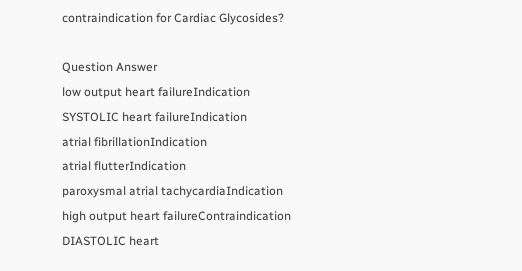contraindication for Cardiac Glycosides?

Question Answer
low output heart failureIndication
SYSTOLIC heart failureIndication
atrial fibrillationIndication
atrial flutterIndication
paroxysmal atrial tachycardiaIndication
high output heart failureContraindication
DIASTOLIC heart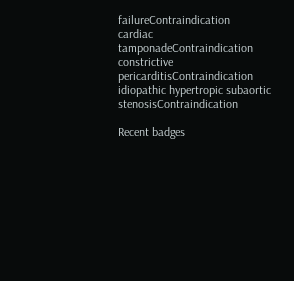failureContraindication
cardiac tamponadeContraindication
constrictive pericarditisContraindication
idiopathic hypertropic subaortic stenosisContraindication

Recent badges